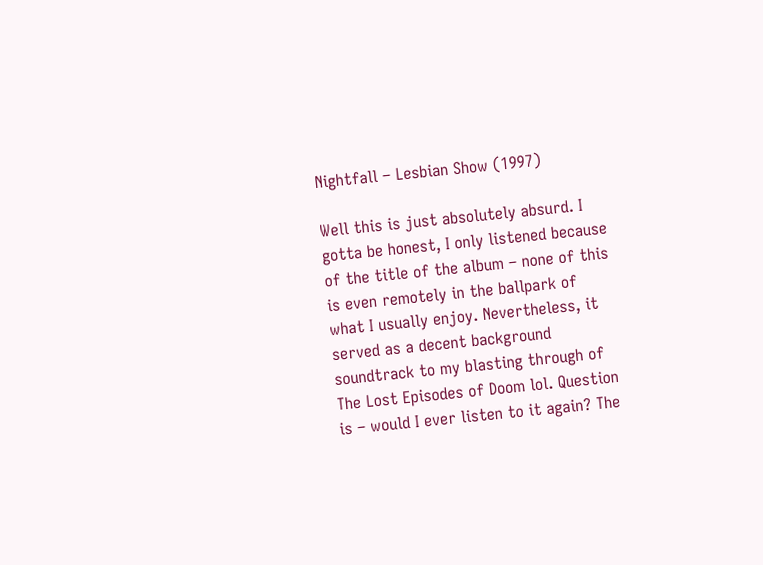Nightfall – Lesbian Show (1997)

Well this is just absolutely absurd. I gotta be honest, I only listened because of the title of the album – none of this is even remotely in the ballpark of what I usually enjoy. Nevertheless, it served as a decent background soundtrack to my blasting through of The Lost Episodes of Doom lol. Question is – would I ever listen to it again? The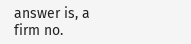answer is, a firm no.